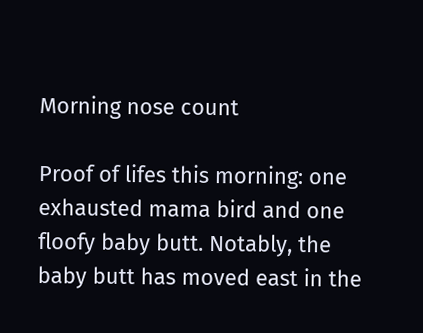Morning nose count

Proof of lifes this morning: one exhausted mama bird and one floofy baby butt. Notably, the baby butt has moved east in the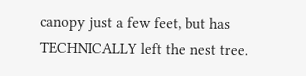canopy just a few feet, but has TECHNICALLY left the nest tree.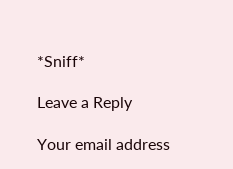*Sniff*

Leave a Reply

Your email address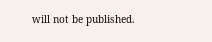will not be published.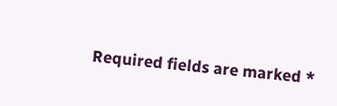Required fields are marked *